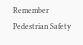Remember Pedestrian Safety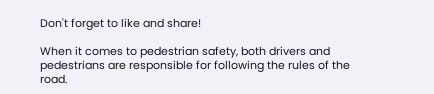Don't forget to like and share!

When it comes to pedestrian safety, both drivers and pedestrians are responsible for following the rules of the road.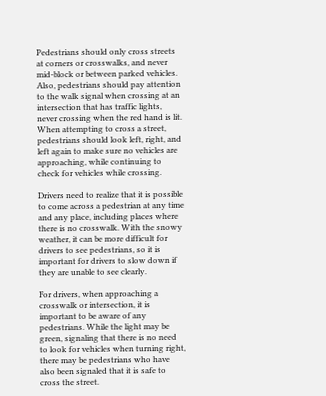Pedestrians should only cross streets at corners or crosswalks, and never mid-block or between parked vehicles. Also, pedestrians should pay attention to the walk signal when crossing at an intersection that has traffic lights, never crossing when the red hand is lit. When attempting to cross a street, pedestrians should look left, right, and left again to make sure no vehicles are approaching, while continuing to check for vehicles while crossing.

Drivers need to realize that it is possible to come across a pedestrian at any time and any place, including places where there is no crosswalk. With the snowy weather, it can be more difficult for drivers to see pedestrians, so it is important for drivers to slow down if they are unable to see clearly.

For drivers, when approaching a crosswalk or intersection, it is important to be aware of any pedestrians. While the light may be green, signaling that there is no need to look for vehicles when turning right, there may be pedestrians who have also been signaled that it is safe to cross the street.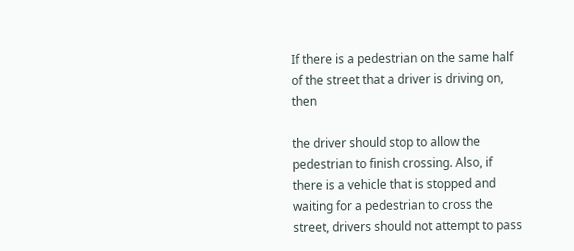If there is a pedestrian on the same half of the street that a driver is driving on, then

the driver should stop to allow the pedestrian to finish crossing. Also, if there is a vehicle that is stopped and waiting for a pedestrian to cross the street, drivers should not attempt to pass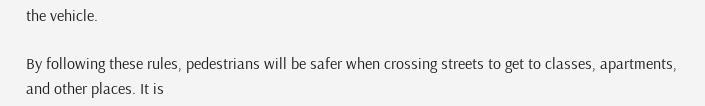the vehicle.

By following these rules, pedestrians will be safer when crossing streets to get to classes, apartments, and other places. It is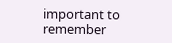important to remember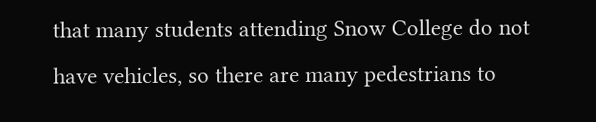that many students attending Snow College do not have vehicles, so there are many pedestrians to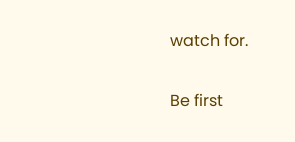watch for.

Be first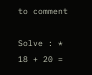to comment

Solve : *
18 + 20 =